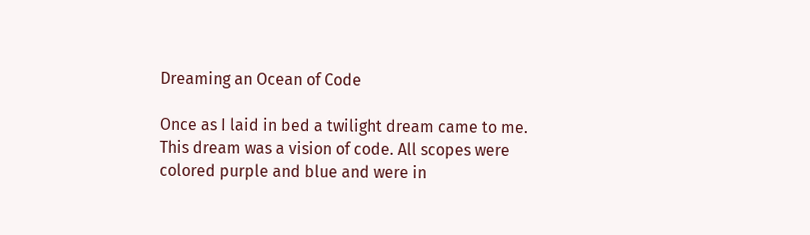Dreaming an Ocean of Code

Once as I laid in bed a twilight dream came to me. This dream was a vision of code. All scopes were colored purple and blue and were in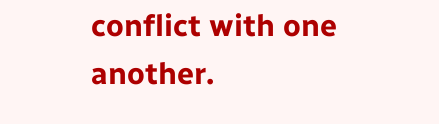conflict with one another.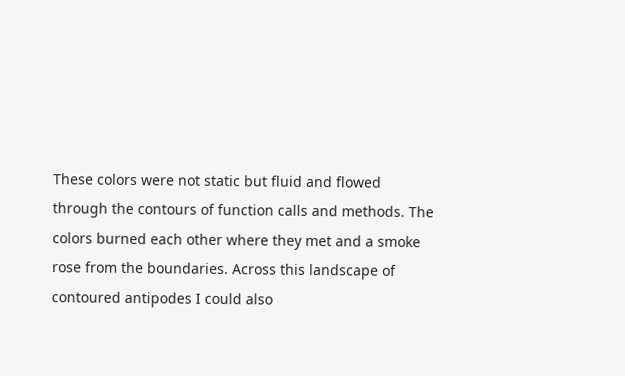These colors were not static but fluid and flowed through the contours of function calls and methods. The colors burned each other where they met and a smoke rose from the boundaries. Across this landscape of contoured antipodes I could also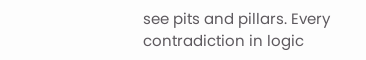see pits and pillars. Every contradiction in logic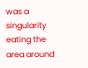was a singularity eating the area around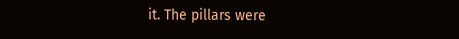it. The pillars were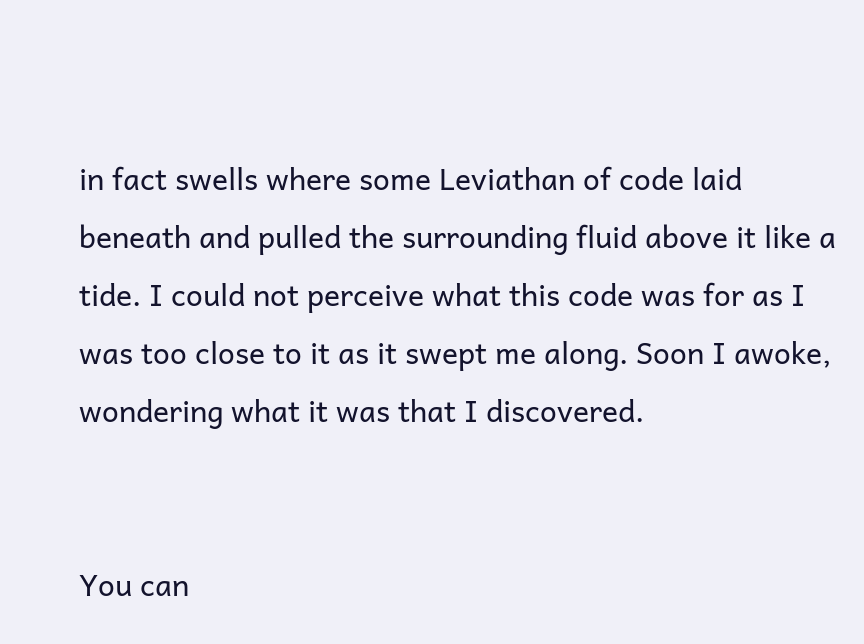in fact swells where some Leviathan of code laid beneath and pulled the surrounding fluid above it like a tide. I could not perceive what this code was for as I was too close to it as it swept me along. Soon I awoke, wondering what it was that I discovered.


You can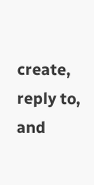create, reply to, and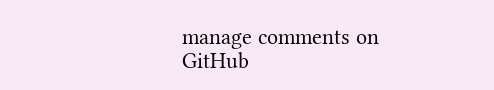manage comments on GitHub